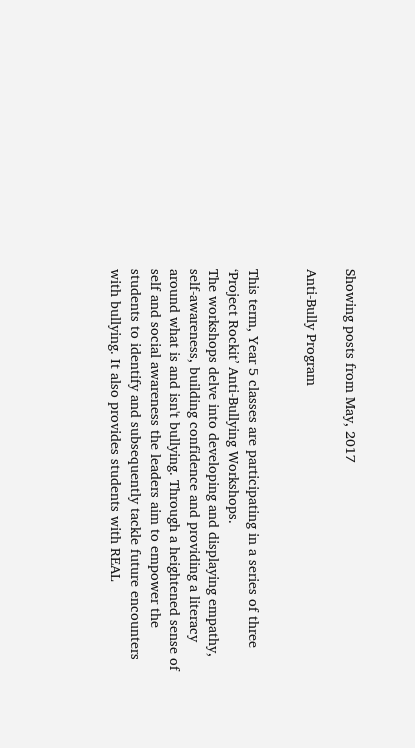Showing posts from May, 2017

Anti-Bully Program


This term, Year 5 classes are participating in a series of three ‘Project Rockit’ Anti-Bullying Workshops.
The workshops delve into developing and displaying empathy, self-awareness, building confidence and providing a literacy around what is and isn't bullying. Through a heightened sense of self and social awareness the leaders aim to empower the students to identify and subsequently tackle future encounters with bullying. It also provides students with REAL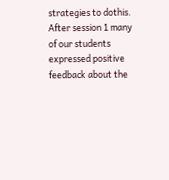strategies to dothis.
After session 1 many of our students expressed positive feedback about the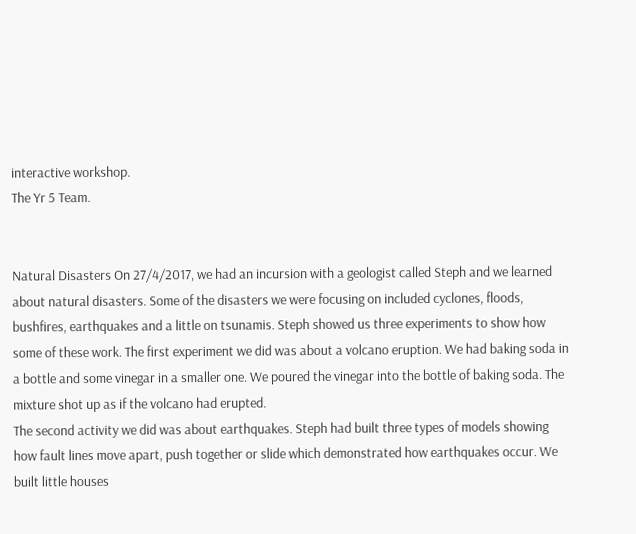interactive workshop.
The Yr 5 Team.


Natural Disasters On 27/4/2017, we had an incursion with a geologist called Steph and we learned about natural disasters. Some of the disasters we were focusing on included cyclones, floods, bushfires, earthquakes and a little on tsunamis. Steph showed us three experiments to show how some of these work. The first experiment we did was about a volcano eruption. We had baking soda in a bottle and some vinegar in a smaller one. We poured the vinegar into the bottle of baking soda. The mixture shot up as if the volcano had erupted.
The second activity we did was about earthquakes. Steph had built three types of models showing how fault lines move apart, push together or slide which demonstrated how earthquakes occur. We built little houses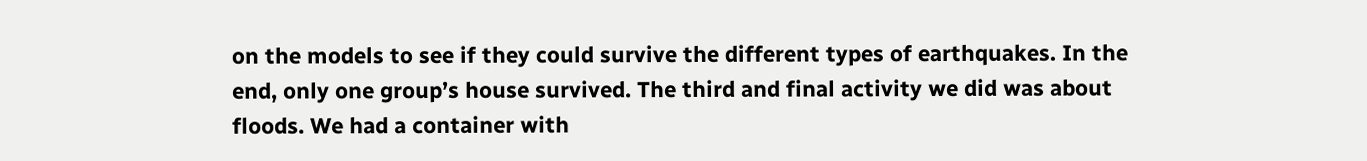on the models to see if they could survive the different types of earthquakes. In the end, only one group’s house survived. The third and final activity we did was about floods. We had a container with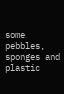some pebbles, sponges and plastic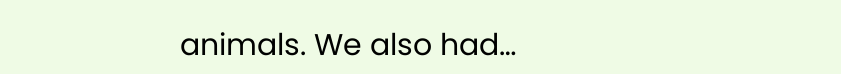animals. We also had…